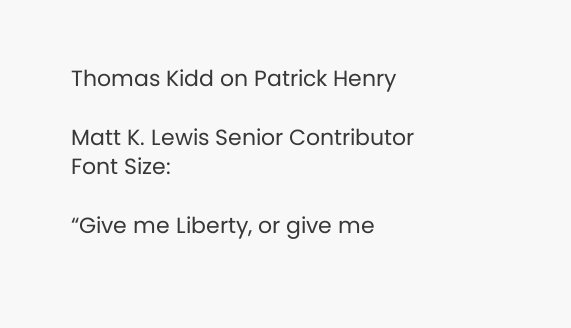Thomas Kidd on Patrick Henry

Matt K. Lewis Senior Contributor
Font Size:

“Give me Liberty, or give me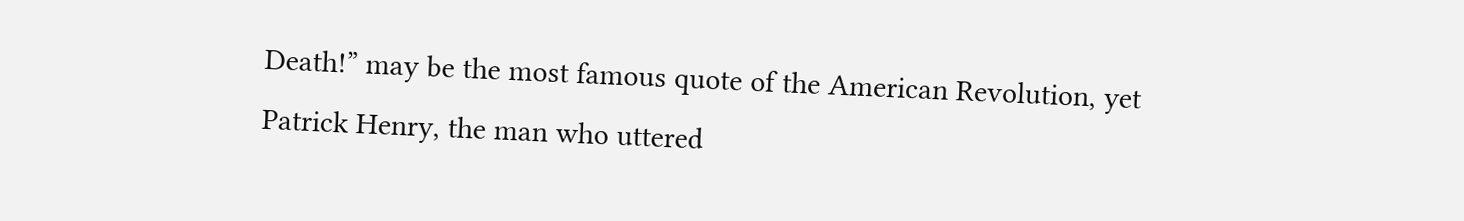Death!” may be the most famous quote of the American Revolution, yet Patrick Henry, the man who uttered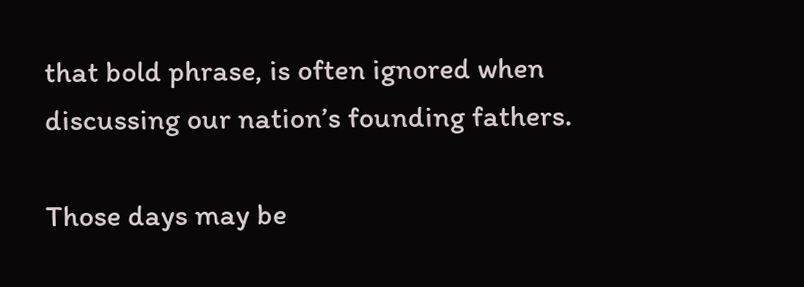that bold phrase, is often ignored when discussing our nation’s founding fathers.

Those days may be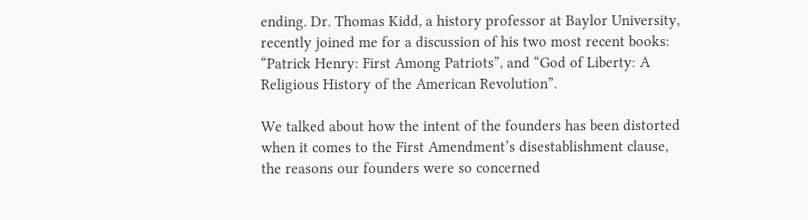ending. Dr. Thomas Kidd, a history professor at Baylor University, recently joined me for a discussion of his two most recent books: “Patrick Henry: First Among Patriots”, and “God of Liberty: A Religious History of the American Revolution”.

We talked about how the intent of the founders has been distorted when it comes to the First Amendment’s disestablishment clause, the reasons our founders were so concerned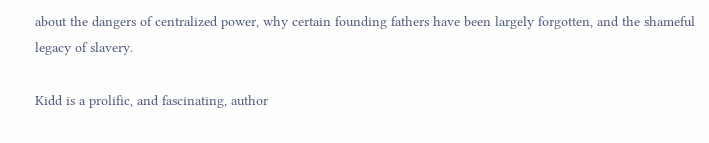about the dangers of centralized power, why certain founding fathers have been largely forgotten, and the shameful legacy of slavery.

Kidd is a prolific, and fascinating, author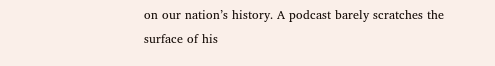on our nation’s history. A podcast barely scratches the surface of his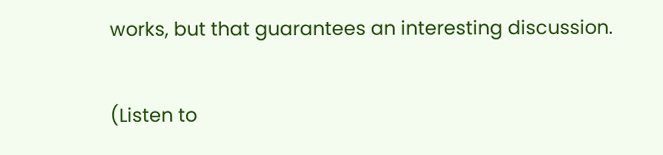works, but that guarantees an interesting discussion.

(Listen to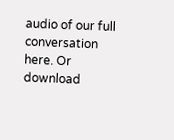audio of our full conversation here. Or download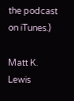the podcast on iTunes.)

Matt K. Lewis